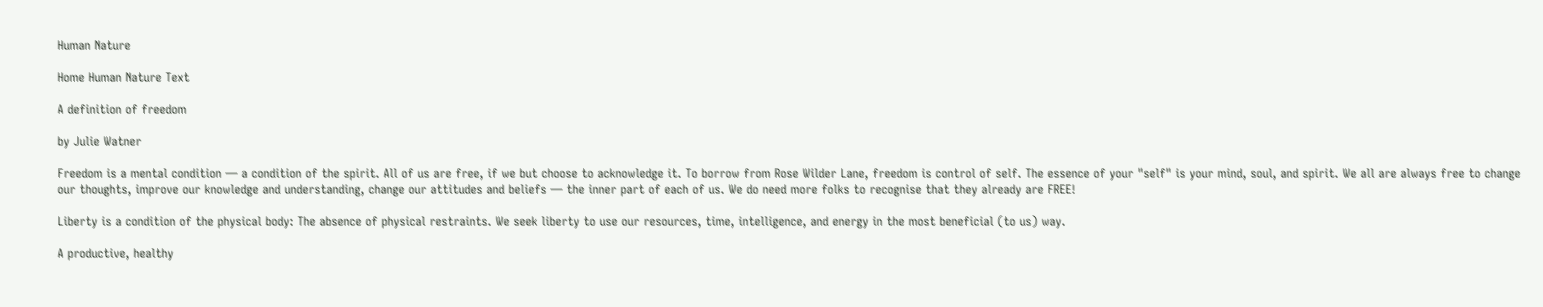Human Nature

Home Human Nature Text

A definition of freedom

by Julie Watner

Freedom is a mental condition — a condition of the spirit. All of us are free, if we but choose to acknowledge it. To borrow from Rose Wilder Lane, freedom is control of self. The essence of your "self" is your mind, soul, and spirit. We all are always free to change our thoughts, improve our knowledge and understanding, change our attitudes and beliefs — the inner part of each of us. We do need more folks to recognise that they already are FREE!

Liberty is a condition of the physical body: The absence of physical restraints. We seek liberty to use our resources, time, intelligence, and energy in the most beneficial (to us) way.

A productive, healthy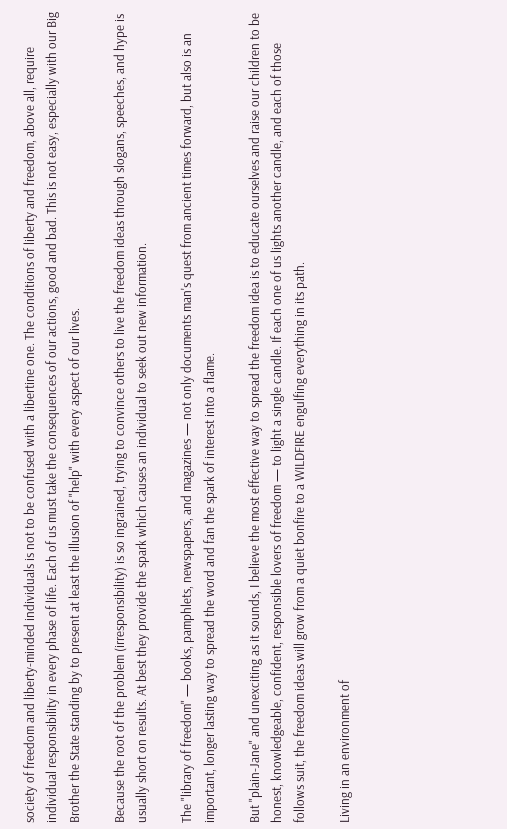society of freedom and liberty-minded individuals is not to be confused with a libertine one. The conditions of liberty and freedom, above all, require individual responsibility in every phase of life. Each of us must take the consequences of our actions, good and bad. This is not easy, especially with our Big Brother the State standing by to present at least the illusion of "help" with every aspect of our lives.

Because the root of the problem (irresponsibility) is so ingrained, trying to convince others to live the freedom ideas through slogans, speeches, and hype is usually short on results. At best they provide the spark which causes an individual to seek out new information.

The "library of freedom" — books, pamphlets, newspapers, and magazines — not only documents man's quest from ancient times forward, but also is an important, longer lasting way to spread the word and fan the spark of interest into a flame.

But "plain-Jane" and unexciting as it sounds, I believe the most effective way to spread the freedom idea is to educate ourselves and raise our children to be honest, knowledgeable, confident, responsible lovers of freedom — to light a single candle. If each one of us lights another candle, and each of those follows suit, the freedom ideas will grow from a quiet bonfire to a WILDFIRE engulfing everything in its path.

Living in an environment of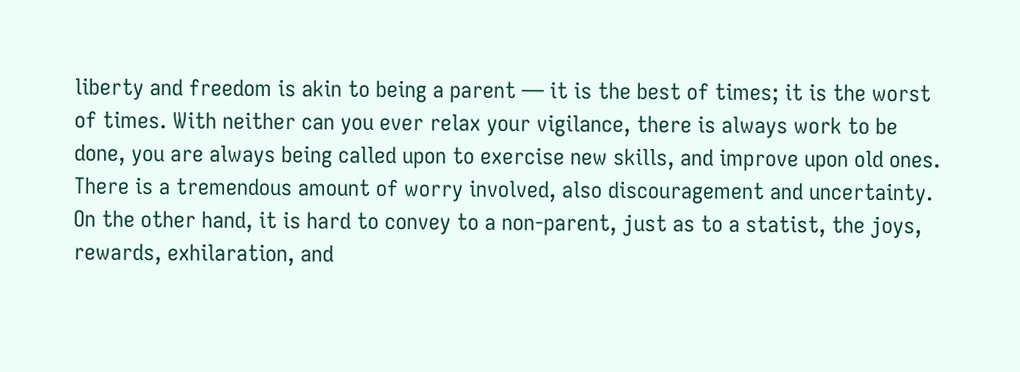liberty and freedom is akin to being a parent — it is the best of times; it is the worst of times. With neither can you ever relax your vigilance, there is always work to be done, you are always being called upon to exercise new skills, and improve upon old ones. There is a tremendous amount of worry involved, also discouragement and uncertainty. On the other hand, it is hard to convey to a non-parent, just as to a statist, the joys, rewards, exhilaration, and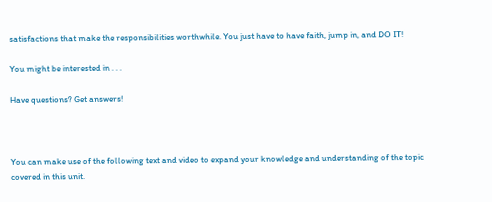satisfactions that make the responsibilities worthwhile. You just have to have faith, jump in, and DO IT!

You might be interested in . . .

Have questions? Get answers!



You can make use of the following text and video to expand your knowledge and understanding of the topic covered in this unit.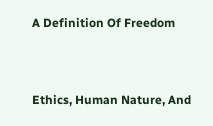A Definition Of Freedom


Ethics, Human Nature, And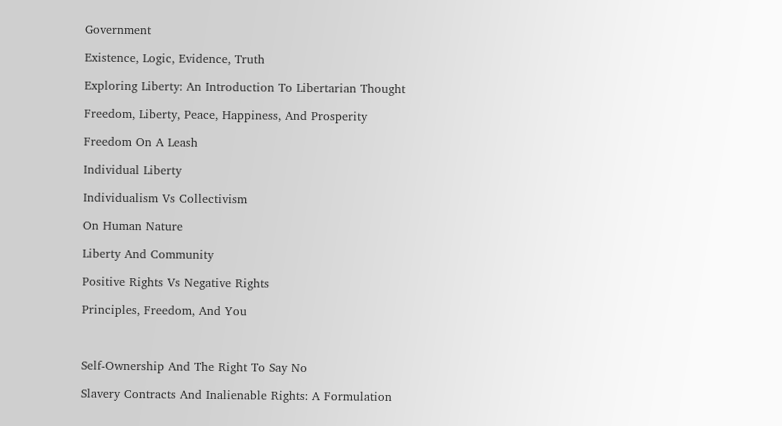Government

Existence, Logic, Evidence, Truth

Exploring Liberty: An Introduction To Libertarian Thought

Freedom, Liberty, Peace, Happiness, And Prosperity

Freedom On A Leash

Individual Liberty

Individualism Vs Collectivism

On Human Nature

Liberty And Community

Positive Rights Vs Negative Rights

Principles, Freedom, And You



Self-Ownership And The Right To Say No

Slavery Contracts And Inalienable Rights: A Formulation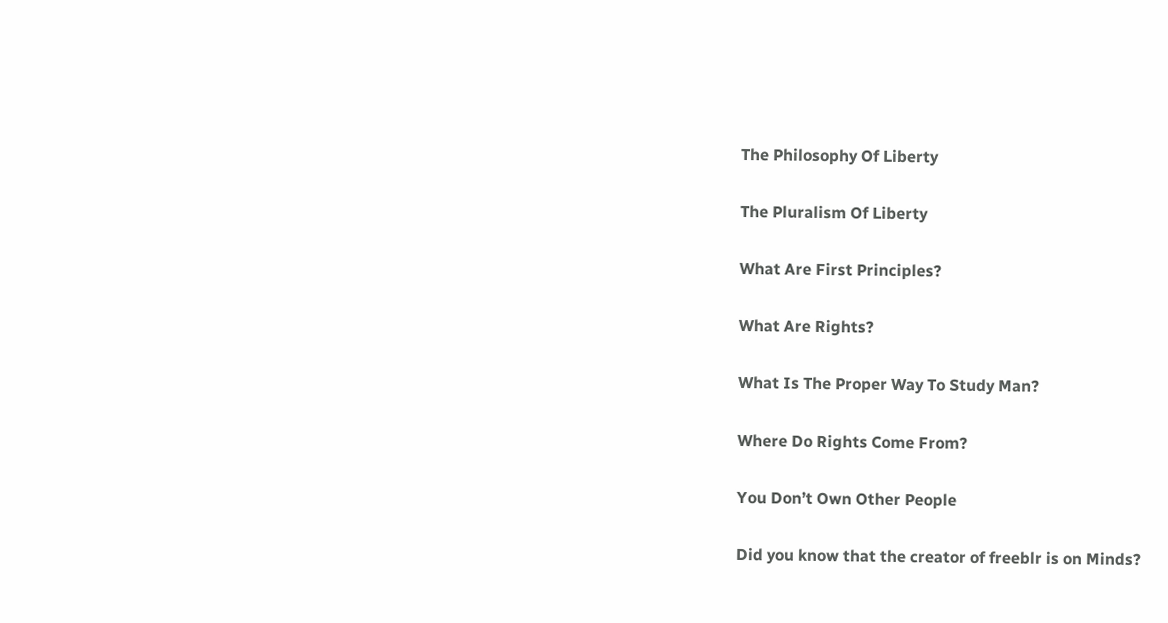The Philosophy Of Liberty

The Pluralism Of Liberty

What Are First Principles?

What Are Rights?

What Is The Proper Way To Study Man?

Where Do Rights Come From?

You Don’t Own Other People

Did you know that the creator of freeblr is on Minds?